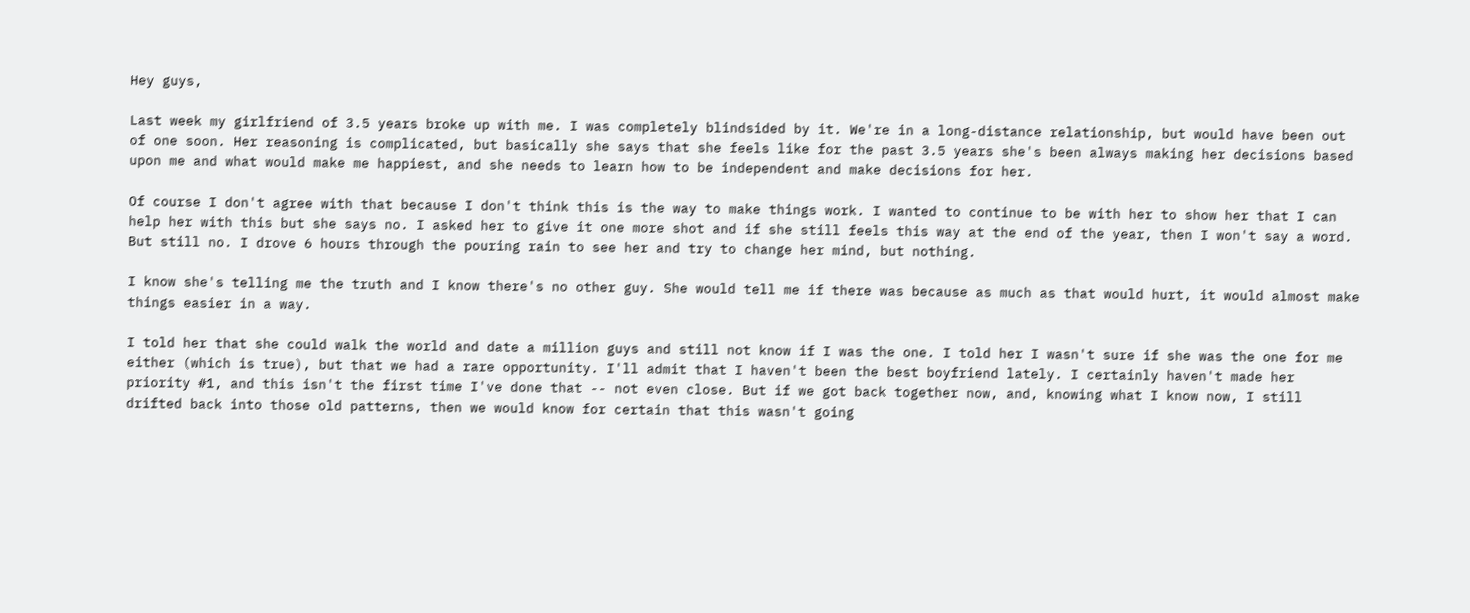Hey guys,

Last week my girlfriend of 3.5 years broke up with me. I was completely blindsided by it. We're in a long-distance relationship, but would have been out of one soon. Her reasoning is complicated, but basically she says that she feels like for the past 3.5 years she's been always making her decisions based upon me and what would make me happiest, and she needs to learn how to be independent and make decisions for her.

Of course I don't agree with that because I don't think this is the way to make things work. I wanted to continue to be with her to show her that I can help her with this but she says no. I asked her to give it one more shot and if she still feels this way at the end of the year, then I won't say a word. But still no. I drove 6 hours through the pouring rain to see her and try to change her mind, but nothing.

I know she's telling me the truth and I know there's no other guy. She would tell me if there was because as much as that would hurt, it would almost make things easier in a way.

I told her that she could walk the world and date a million guys and still not know if I was the one. I told her I wasn't sure if she was the one for me either (which is true), but that we had a rare opportunity. I'll admit that I haven't been the best boyfriend lately. I certainly haven't made her priority #1, and this isn't the first time I've done that -- not even close. But if we got back together now, and, knowing what I know now, I still drifted back into those old patterns, then we would know for certain that this wasn't going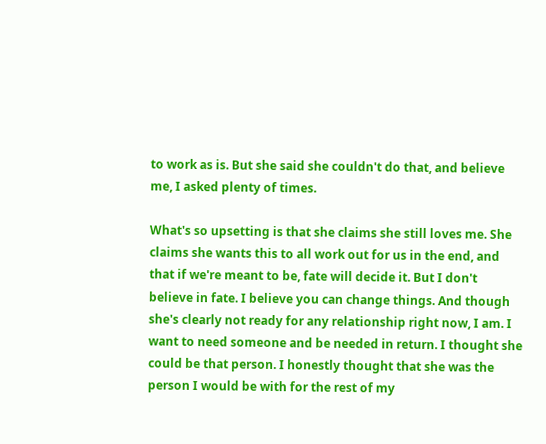to work as is. But she said she couldn't do that, and believe me, I asked plenty of times.

What's so upsetting is that she claims she still loves me. She claims she wants this to all work out for us in the end, and that if we're meant to be, fate will decide it. But I don't believe in fate. I believe you can change things. And though she's clearly not ready for any relationship right now, I am. I want to need someone and be needed in return. I thought she could be that person. I honestly thought that she was the person I would be with for the rest of my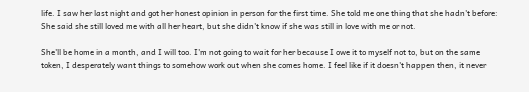life. I saw her last night and got her honest opinion in person for the first time. She told me one thing that she hadn't before: She said she still loved me with all her heart, but she didn't know if she was still in love with me or not.

She'll be home in a month, and I will too. I'm not going to wait for her because I owe it to myself not to, but on the same token, I desperately want things to somehow work out when she comes home. I feel like if it doesn't happen then, it never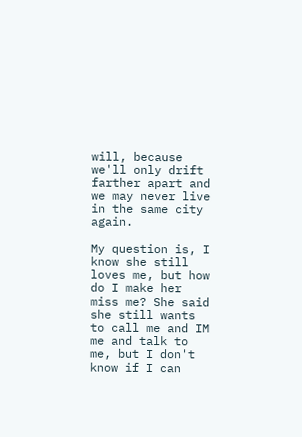will, because we'll only drift farther apart and we may never live in the same city again.

My question is, I know she still loves me, but how do I make her miss me? She said she still wants to call me and IM me and talk to me, but I don't know if I can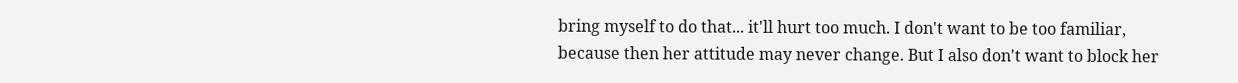bring myself to do that... it'll hurt too much. I don't want to be too familiar, because then her attitude may never change. But I also don't want to block her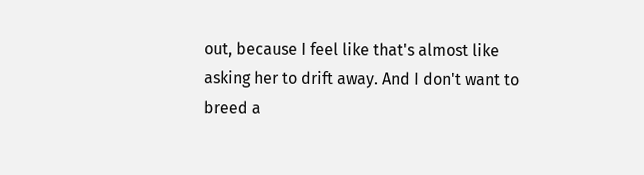out, because I feel like that's almost like asking her to drift away. And I don't want to breed a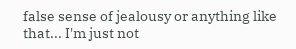false sense of jealousy or anything like that... I'm just not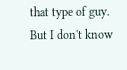that type of guy. But I don't know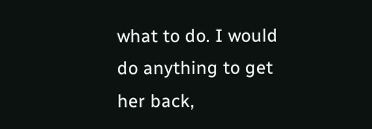what to do. I would do anything to get her back,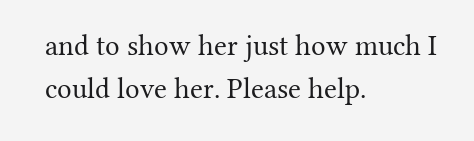and to show her just how much I could love her. Please help.